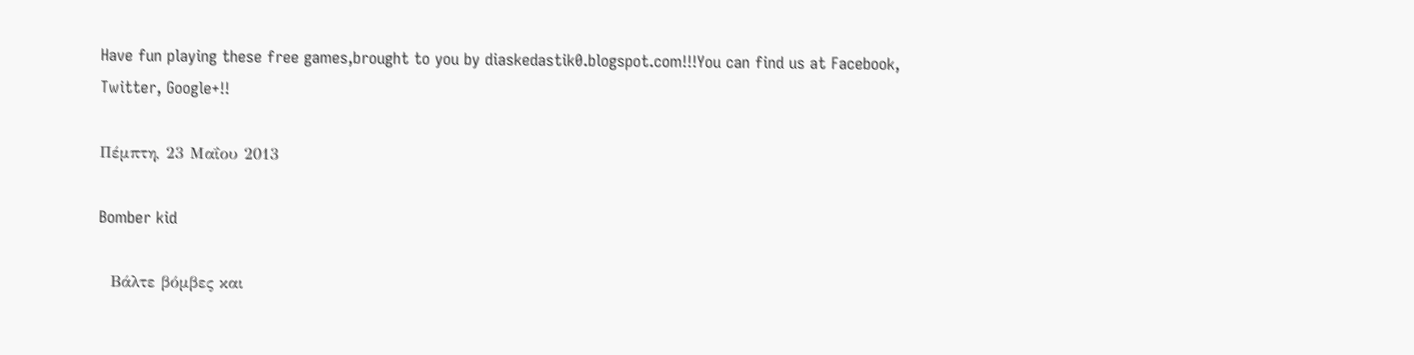Have fun playing these free games,brought to you by diaskedastik0.blogspot.com!!!You can find us at Facebook, Twitter, Google+!!

Πέμπτη, 23 Μαΐου 2013

Bomber kid

  Βάλτε βόμβες και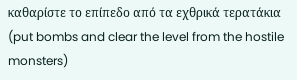καθαρίστε το επίπεδο από τα εχθρικά τερατάκια (put bombs and clear the level from the hostile monsters)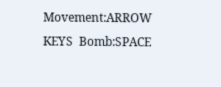Movement:ARROW KEYS  Bomb:SPACE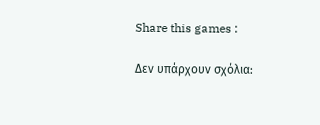Share this games :

Δεν υπάρχουν σχόλια: